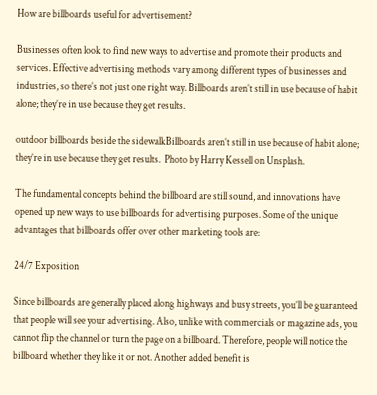How are billboards useful for advertisement?

Businesses often look to find new ways to advertise and promote their products and services. Effective advertising methods vary among different types of businesses and industries, so there’s not just one right way. Billboards aren’t still in use because of habit alone; they’re in use because they get results.

outdoor billboards beside the sidewalkBillboards aren’t still in use because of habit alone; they’re in use because they get results.  Photo by Harry Kessell on Unsplash.

The fundamental concepts behind the billboard are still sound, and innovations have opened up new ways to use billboards for advertising purposes. Some of the unique advantages that billboards offer over other marketing tools are:

24/7 Exposition

Since billboards are generally placed along highways and busy streets, you’ll be guaranteed that people will see your advertising. Also, unlike with commercials or magazine ads, you cannot flip the channel or turn the page on a billboard. Therefore, people will notice the billboard whether they like it or not. Another added benefit is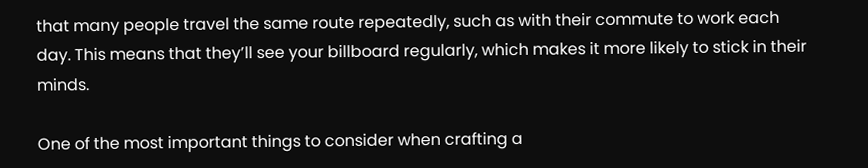that many people travel the same route repeatedly, such as with their commute to work each day. This means that they’ll see your billboard regularly, which makes it more likely to stick in their minds.

One of the most important things to consider when crafting a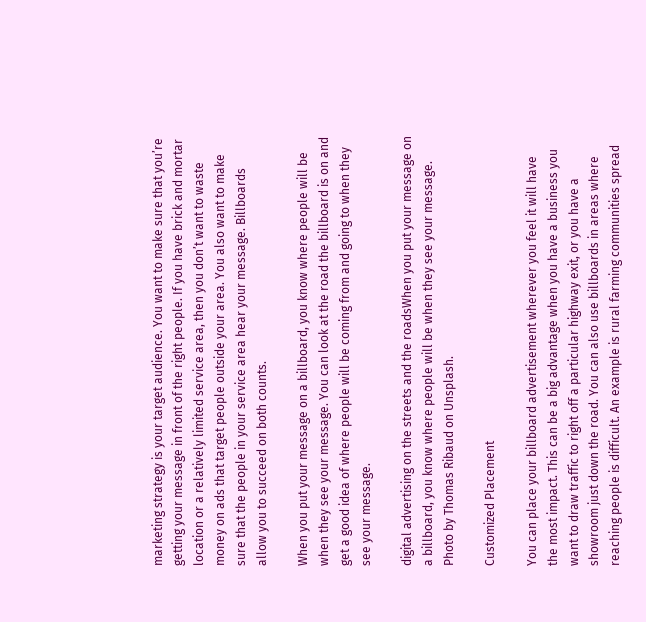marketing strategy is your target audience. You want to make sure that you’re getting your message in front of the right people. If you have brick and mortar location or a relatively limited service area, then you don’t want to waste money on ads that target people outside your area. You also want to make sure that the people in your service area hear your message. Billboards allow you to succeed on both counts.

When you put your message on a billboard, you know where people will be when they see your message. You can look at the road the billboard is on and get a good idea of where people will be coming from and going to when they see your message.

digital advertising on the streets and the roadsWhen you put your message on a billboard, you know where people will be when they see your message.  Photo by Thomas Ribaud on Unsplash.

Customized Placement

You can place your billboard advertisement wherever you feel it will have the most impact. This can be a big advantage when you have a business you want to draw traffic to right off a particular highway exit, or you have a showroom just down the road. You can also use billboards in areas where reaching people is difficult. An example is rural farming communities spread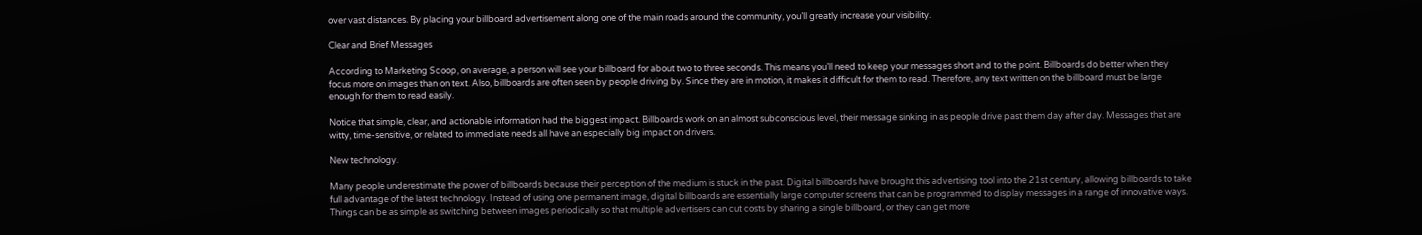over vast distances. By placing your billboard advertisement along one of the main roads around the community, you’ll greatly increase your visibility.

Clear and Brief Messages

According to Marketing Scoop, on average, a person will see your billboard for about two to three seconds. This means you’ll need to keep your messages short and to the point. Billboards do better when they focus more on images than on text. Also, billboards are often seen by people driving by. Since they are in motion, it makes it difficult for them to read. Therefore, any text written on the billboard must be large enough for them to read easily.

Notice that simple, clear, and actionable information had the biggest impact. Billboards work on an almost subconscious level, their message sinking in as people drive past them day after day. Messages that are witty, time-sensitive, or related to immediate needs all have an especially big impact on drivers.

New technology.

Many people underestimate the power of billboards because their perception of the medium is stuck in the past. Digital billboards have brought this advertising tool into the 21st century, allowing billboards to take full advantage of the latest technology. Instead of using one permanent image, digital billboards are essentially large computer screens that can be programmed to display messages in a range of innovative ways. Things can be as simple as switching between images periodically so that multiple advertisers can cut costs by sharing a single billboard, or they can get more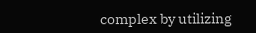complex by utilizing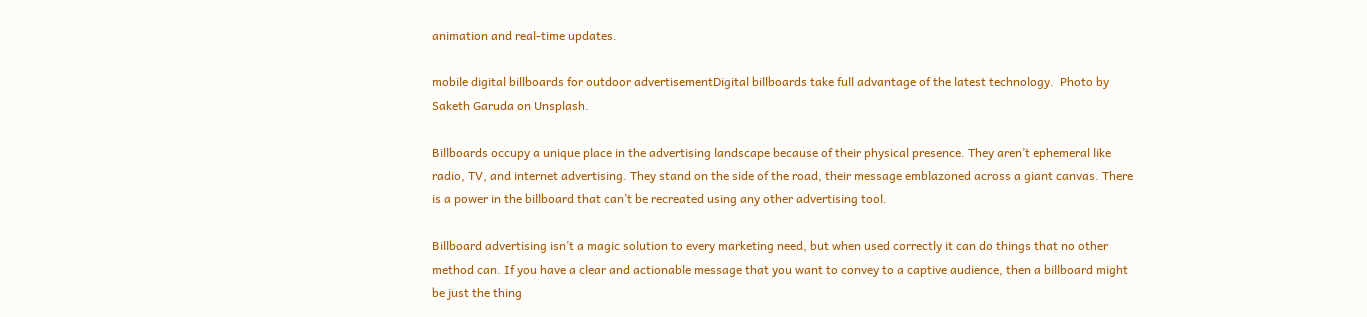animation and real-time updates.

mobile digital billboards for outdoor advertisementDigital billboards take full advantage of the latest technology.  Photo by Saketh Garuda on Unsplash.

Billboards occupy a unique place in the advertising landscape because of their physical presence. They aren’t ephemeral like radio, TV, and internet advertising. They stand on the side of the road, their message emblazoned across a giant canvas. There is a power in the billboard that can’t be recreated using any other advertising tool.

Billboard advertising isn’t a magic solution to every marketing need, but when used correctly it can do things that no other method can. If you have a clear and actionable message that you want to convey to a captive audience, then a billboard might be just the thing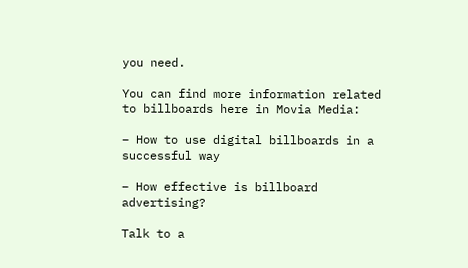you need.

You can find more information related to billboards here in Movia Media:

– How to use digital billboards in a successful way

– How effective is billboard advertising?

Talk to a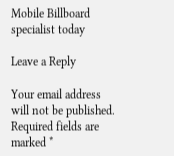Mobile Billboard specialist today

Leave a Reply

Your email address will not be published. Required fields are marked *